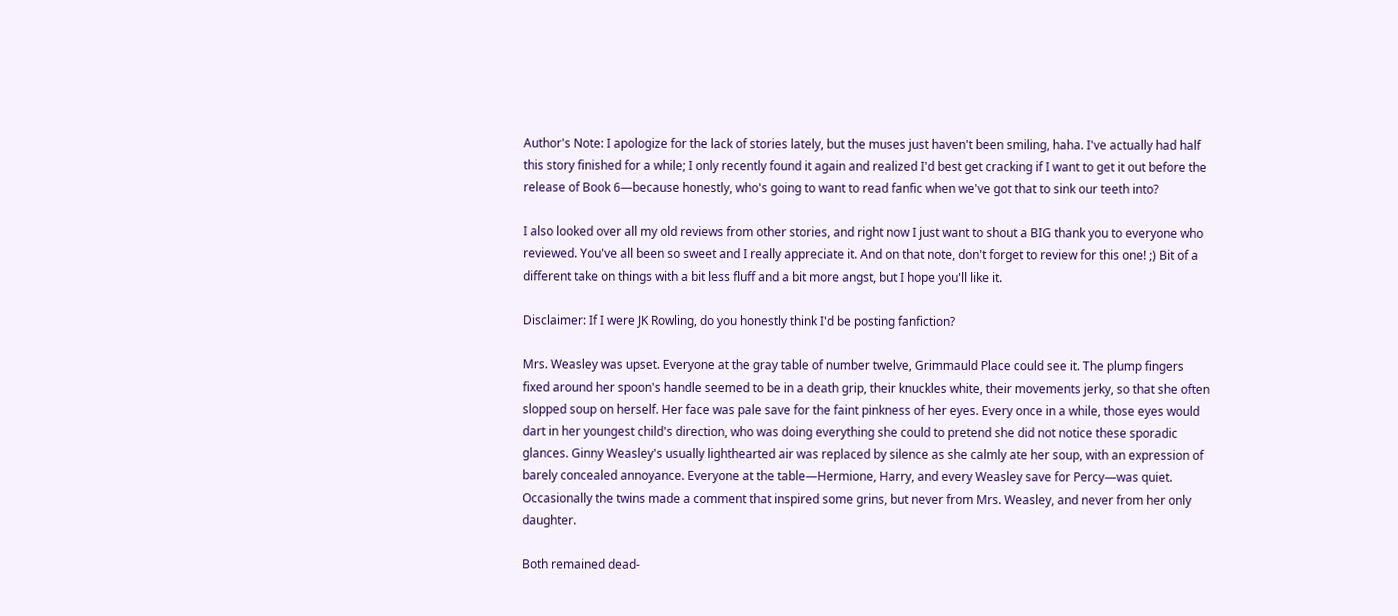Author's Note: I apologize for the lack of stories lately, but the muses just haven't been smiling, haha. I've actually had half this story finished for a while; I only recently found it again and realized I'd best get cracking if I want to get it out before the release of Book 6—because honestly, who's going to want to read fanfic when we've got that to sink our teeth into?

I also looked over all my old reviews from other stories, and right now I just want to shout a BIG thank you to everyone who reviewed. You've all been so sweet and I really appreciate it. And on that note, don't forget to review for this one! ;) Bit of a different take on things with a bit less fluff and a bit more angst, but I hope you'll like it.

Disclaimer: If I were JK Rowling, do you honestly think I'd be posting fanfiction?

Mrs. Weasley was upset. Everyone at the gray table of number twelve, Grimmauld Place could see it. The plump fingers fixed around her spoon's handle seemed to be in a death grip, their knuckles white, their movements jerky, so that she often slopped soup on herself. Her face was pale save for the faint pinkness of her eyes. Every once in a while, those eyes would dart in her youngest child's direction, who was doing everything she could to pretend she did not notice these sporadic glances. Ginny Weasley's usually lighthearted air was replaced by silence as she calmly ate her soup, with an expression of barely concealed annoyance. Everyone at the table—Hermione, Harry, and every Weasley save for Percy—was quiet. Occasionally the twins made a comment that inspired some grins, but never from Mrs. Weasley, and never from her only daughter.

Both remained dead-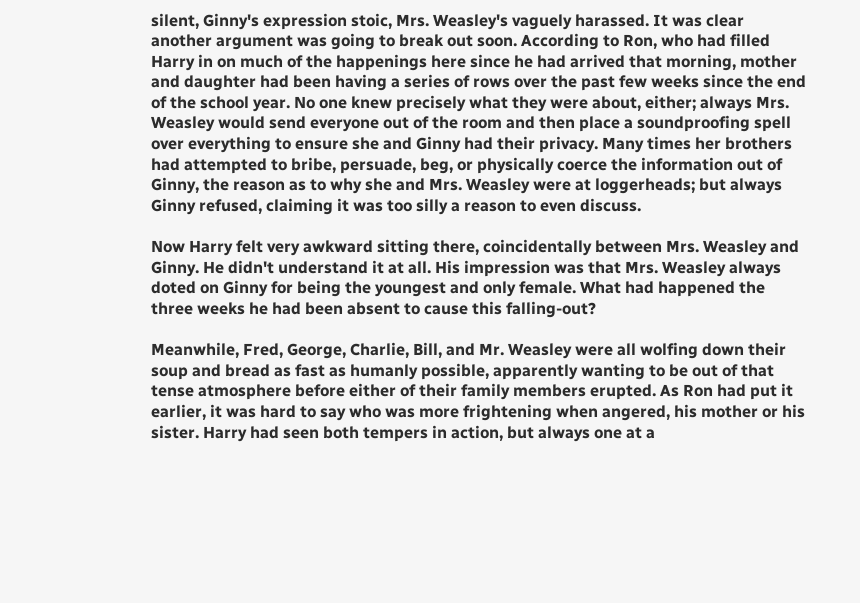silent, Ginny's expression stoic, Mrs. Weasley's vaguely harassed. It was clear another argument was going to break out soon. According to Ron, who had filled Harry in on much of the happenings here since he had arrived that morning, mother and daughter had been having a series of rows over the past few weeks since the end of the school year. No one knew precisely what they were about, either; always Mrs. Weasley would send everyone out of the room and then place a soundproofing spell over everything to ensure she and Ginny had their privacy. Many times her brothers had attempted to bribe, persuade, beg, or physically coerce the information out of Ginny, the reason as to why she and Mrs. Weasley were at loggerheads; but always Ginny refused, claiming it was too silly a reason to even discuss.

Now Harry felt very awkward sitting there, coincidentally between Mrs. Weasley and Ginny. He didn't understand it at all. His impression was that Mrs. Weasley always doted on Ginny for being the youngest and only female. What had happened the three weeks he had been absent to cause this falling-out?

Meanwhile, Fred, George, Charlie, Bill, and Mr. Weasley were all wolfing down their soup and bread as fast as humanly possible, apparently wanting to be out of that tense atmosphere before either of their family members erupted. As Ron had put it earlier, it was hard to say who was more frightening when angered, his mother or his sister. Harry had seen both tempers in action, but always one at a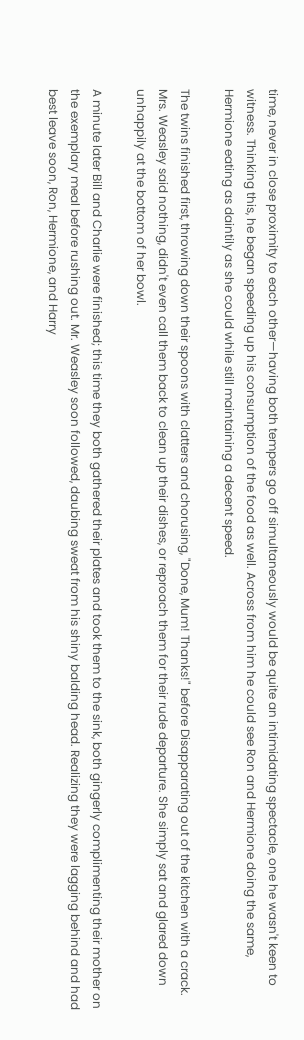time, never in close proximity to each other—having both tempers go off simultaneously would be quite an intimidating spectacle, one he wasn't keen to witness. Thinking this, he began speeding up his consumption of the food as well. Across from him he could see Ron and Hermione doing the same, Hermione eating as daintily as she could while still maintaining a decent speed.

The twins finished first, throwing down their spoons with clatters and chorusing, "Done, Mum! Thanks!" before Disapparating out of the kitchen with a crack. Mrs. Weasley said nothing, didn't even call them back to clean up their dishes, or reproach them for their rude departure. She simply sat and glared down unhappily at the bottom of her bowl.

A minute later Bill and Charlie were finished; this time they both gathered their plates and took them to the sink, both gingerly complimenting their mother on the exemplary meal before rushing out. Mr. Weasley soon followed, daubing sweat from his shiny balding head. Realizing they were lagging behind and had best leave soon, Ron, Hermione, and Harry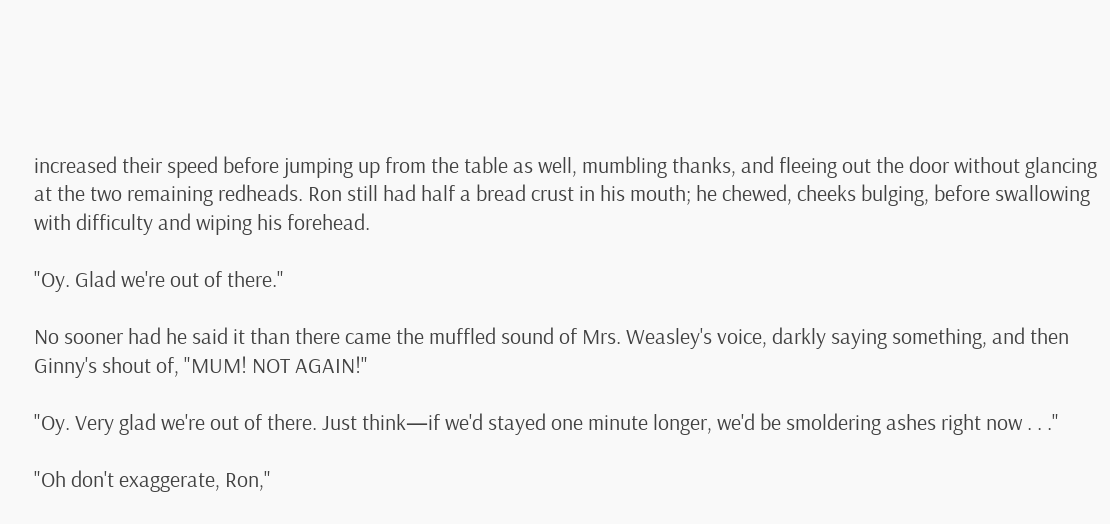increased their speed before jumping up from the table as well, mumbling thanks, and fleeing out the door without glancing at the two remaining redheads. Ron still had half a bread crust in his mouth; he chewed, cheeks bulging, before swallowing with difficulty and wiping his forehead.

"Oy. Glad we're out of there."

No sooner had he said it than there came the muffled sound of Mrs. Weasley's voice, darkly saying something, and then Ginny's shout of, "MUM! NOT AGAIN!"

"Oy. Very glad we're out of there. Just think—if we'd stayed one minute longer, we'd be smoldering ashes right now . . ."

"Oh don't exaggerate, Ron,"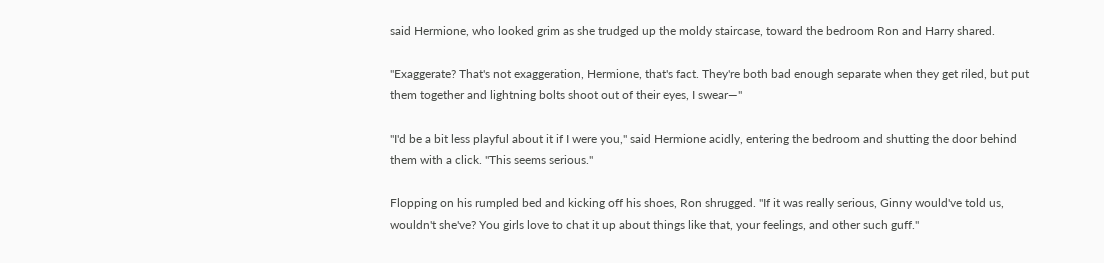said Hermione, who looked grim as she trudged up the moldy staircase, toward the bedroom Ron and Harry shared.

"Exaggerate? That's not exaggeration, Hermione, that's fact. They're both bad enough separate when they get riled, but put them together and lightning bolts shoot out of their eyes, I swear—"

"I'd be a bit less playful about it if I were you," said Hermione acidly, entering the bedroom and shutting the door behind them with a click. "This seems serious."

Flopping on his rumpled bed and kicking off his shoes, Ron shrugged. "If it was really serious, Ginny would've told us, wouldn't she've? You girls love to chat it up about things like that, your feelings, and other such guff."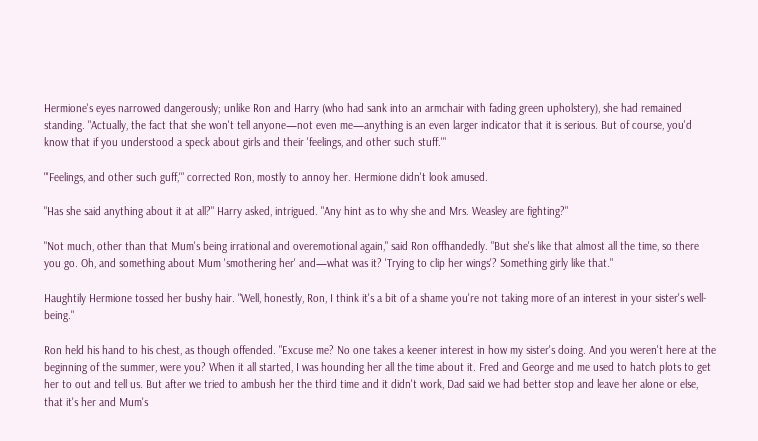Hermione's eyes narrowed dangerously; unlike Ron and Harry (who had sank into an armchair with fading green upholstery), she had remained standing. "Actually, the fact that she won't tell anyone—not even me—anything is an even larger indicator that it is serious. But of course, you'd know that if you understood a speck about girls and their 'feelings, and other such stuff.'"

"'Feelings, and other such guff,'" corrected Ron, mostly to annoy her. Hermione didn't look amused.

"Has she said anything about it at all?" Harry asked, intrigued. "Any hint as to why she and Mrs. Weasley are fighting?"

"Not much, other than that Mum's being irrational and overemotional again," said Ron offhandedly. "But she's like that almost all the time, so there you go. Oh, and something about Mum 'smothering her' and—what was it? 'Trying to clip her wings'? Something girly like that."

Haughtily Hermione tossed her bushy hair. "Well, honestly, Ron, I think it's a bit of a shame you're not taking more of an interest in your sister's well-being."

Ron held his hand to his chest, as though offended. "Excuse me? No one takes a keener interest in how my sister's doing. And you weren't here at the beginning of the summer, were you? When it all started, I was hounding her all the time about it. Fred and George and me used to hatch plots to get her to out and tell us. But after we tried to ambush her the third time and it didn't work, Dad said we had better stop and leave her alone or else, that it's her and Mum's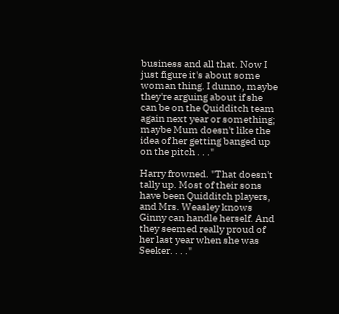business and all that. Now I just figure it's about some woman thing. I dunno, maybe they're arguing about if she can be on the Quidditch team again next year or something; maybe Mum doesn't like the idea of her getting banged up on the pitch . . ."

Harry frowned. "That doesn't tally up. Most of their sons have been Quidditch players, and Mrs. Weasley knows Ginny can handle herself. And they seemed really proud of her last year when she was Seeker. . . ."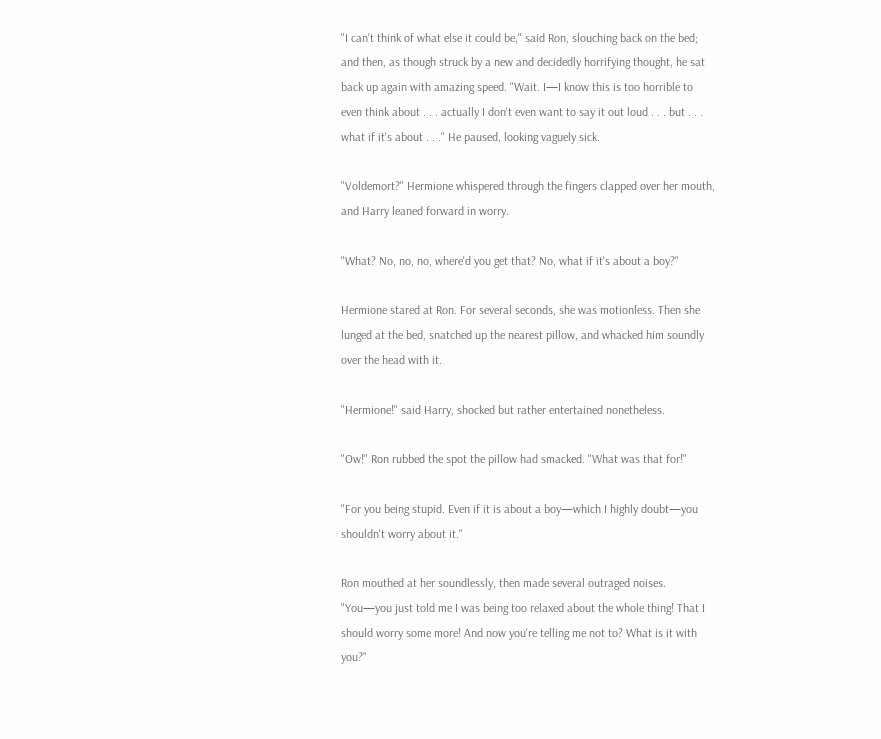"I can't think of what else it could be," said Ron, slouching back on the bed; and then, as though struck by a new and decidedly horrifying thought, he sat back up again with amazing speed. "Wait. I—I know this is too horrible to even think about . . . actually I don't even want to say it out loud . . . but . . . what if it's about . . ." He paused, looking vaguely sick.

"Voldemort?" Hermione whispered through the fingers clapped over her mouth, and Harry leaned forward in worry.

"What? No, no, no, where'd you get that? No, what if it's about a boy?"

Hermione stared at Ron. For several seconds, she was motionless. Then she lunged at the bed, snatched up the nearest pillow, and whacked him soundly over the head with it.

"Hermione!" said Harry, shocked but rather entertained nonetheless.

"Ow!" Ron rubbed the spot the pillow had smacked. "What was that for!"

"For you being stupid. Even if it is about a boy—which I highly doubt—you shouldn't worry about it."

Ron mouthed at her soundlessly, then made several outraged noises. "You—you just told me I was being too relaxed about the whole thing! That I should worry some more! And now you're telling me not to? What is it with you?"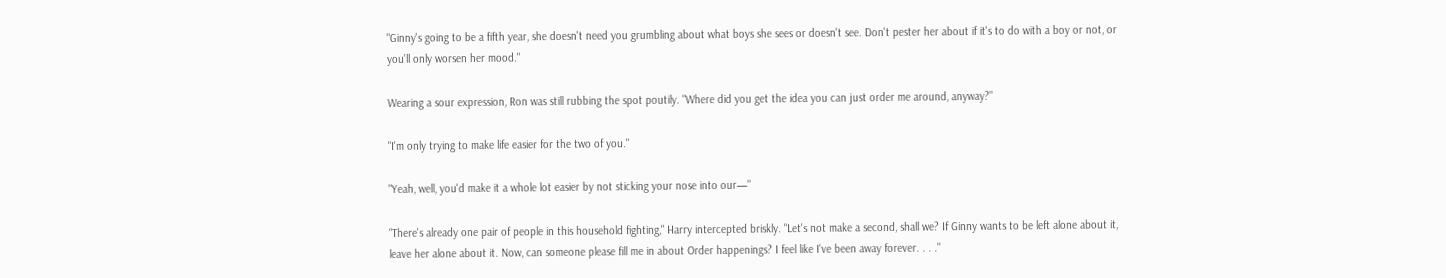"Ginny's going to be a fifth year, she doesn't need you grumbling about what boys she sees or doesn't see. Don't pester her about if it's to do with a boy or not, or you'll only worsen her mood."

Wearing a sour expression, Ron was still rubbing the spot poutily. "Where did you get the idea you can just order me around, anyway?"

"I'm only trying to make life easier for the two of you."

"Yeah, well, you'd make it a whole lot easier by not sticking your nose into our—"

"There's already one pair of people in this household fighting," Harry intercepted briskly. "Let's not make a second, shall we? If Ginny wants to be left alone about it, leave her alone about it. Now, can someone please fill me in about Order happenings? I feel like I've been away forever. . . ."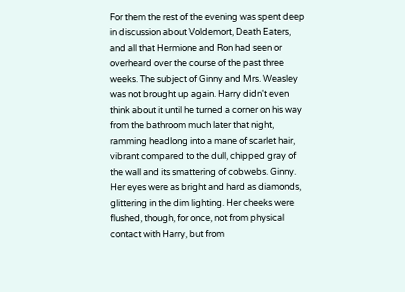For them the rest of the evening was spent deep in discussion about Voldemort, Death Eaters, and all that Hermione and Ron had seen or overheard over the course of the past three weeks. The subject of Ginny and Mrs. Weasley was not brought up again. Harry didn't even think about it until he turned a corner on his way from the bathroom much later that night, ramming headlong into a mane of scarlet hair, vibrant compared to the dull, chipped gray of the wall and its smattering of cobwebs. Ginny. Her eyes were as bright and hard as diamonds, glittering in the dim lighting. Her cheeks were flushed, though, for once, not from physical contact with Harry, but from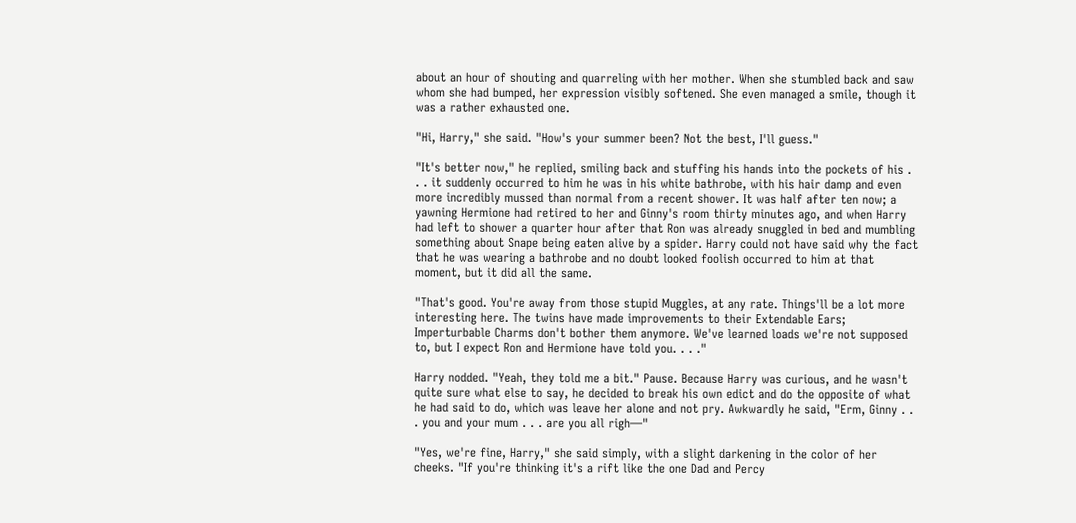about an hour of shouting and quarreling with her mother. When she stumbled back and saw whom she had bumped, her expression visibly softened. She even managed a smile, though it was a rather exhausted one.

"Hi, Harry," she said. "How's your summer been? Not the best, I'll guess."

"It's better now," he replied, smiling back and stuffing his hands into the pockets of his . . . it suddenly occurred to him he was in his white bathrobe, with his hair damp and even more incredibly mussed than normal from a recent shower. It was half after ten now; a yawning Hermione had retired to her and Ginny's room thirty minutes ago, and when Harry had left to shower a quarter hour after that Ron was already snuggled in bed and mumbling something about Snape being eaten alive by a spider. Harry could not have said why the fact that he was wearing a bathrobe and no doubt looked foolish occurred to him at that moment, but it did all the same.

"That's good. You're away from those stupid Muggles, at any rate. Things'll be a lot more interesting here. The twins have made improvements to their Extendable Ears; Imperturbable Charms don't bother them anymore. We've learned loads we're not supposed to, but I expect Ron and Hermione have told you. . . ."

Harry nodded. "Yeah, they told me a bit." Pause. Because Harry was curious, and he wasn't quite sure what else to say, he decided to break his own edict and do the opposite of what he had said to do, which was leave her alone and not pry. Awkwardly he said, "Erm, Ginny . . . you and your mum . . . are you all righ—"

"Yes, we're fine, Harry," she said simply, with a slight darkening in the color of her cheeks. "If you're thinking it's a rift like the one Dad and Percy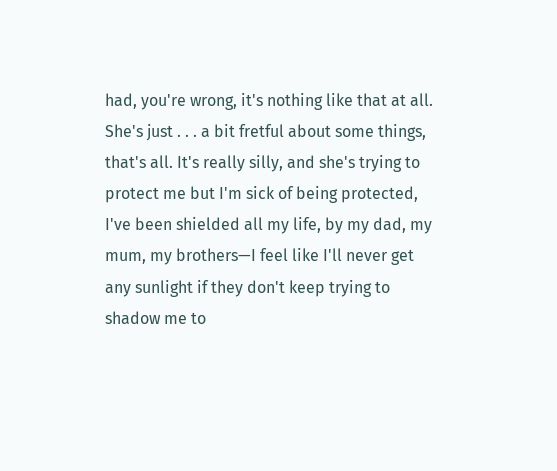had, you're wrong, it's nothing like that at all. She's just . . . a bit fretful about some things, that's all. It's really silly, and she's trying to protect me but I'm sick of being protected, I've been shielded all my life, by my dad, my mum, my brothers—I feel like I'll never get any sunlight if they don't keep trying to shadow me to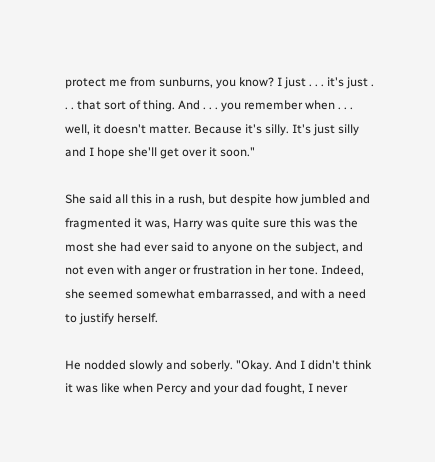protect me from sunburns, you know? I just . . . it's just . . . that sort of thing. And . . . you remember when . . . well, it doesn't matter. Because it's silly. It's just silly and I hope she'll get over it soon."

She said all this in a rush, but despite how jumbled and fragmented it was, Harry was quite sure this was the most she had ever said to anyone on the subject, and not even with anger or frustration in her tone. Indeed, she seemed somewhat embarrassed, and with a need to justify herself.

He nodded slowly and soberly. "Okay. And I didn't think it was like when Percy and your dad fought, I never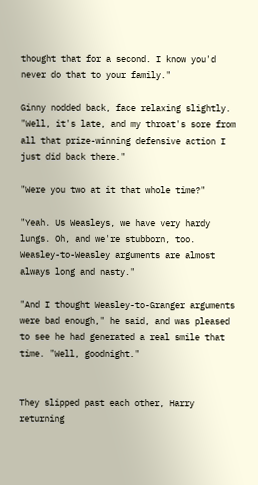thought that for a second. I know you'd never do that to your family."

Ginny nodded back, face relaxing slightly. "Well, it's late, and my throat's sore from all that prize-winning defensive action I just did back there."

"Were you two at it that whole time?"

"Yeah. Us Weasleys, we have very hardy lungs. Oh, and we're stubborn, too. Weasley-to-Weasley arguments are almost always long and nasty."

"And I thought Weasley-to-Granger arguments were bad enough," he said, and was pleased to see he had generated a real smile that time. "Well, goodnight."


They slipped past each other, Harry returning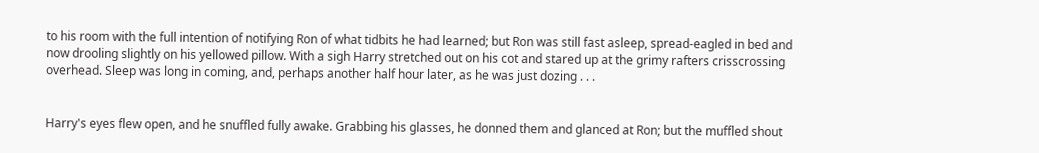to his room with the full intention of notifying Ron of what tidbits he had learned; but Ron was still fast asleep, spread-eagled in bed and now drooling slightly on his yellowed pillow. With a sigh Harry stretched out on his cot and stared up at the grimy rafters crisscrossing overhead. Sleep was long in coming, and, perhaps another half hour later, as he was just dozing . . .


Harry's eyes flew open, and he snuffled fully awake. Grabbing his glasses, he donned them and glanced at Ron; but the muffled shout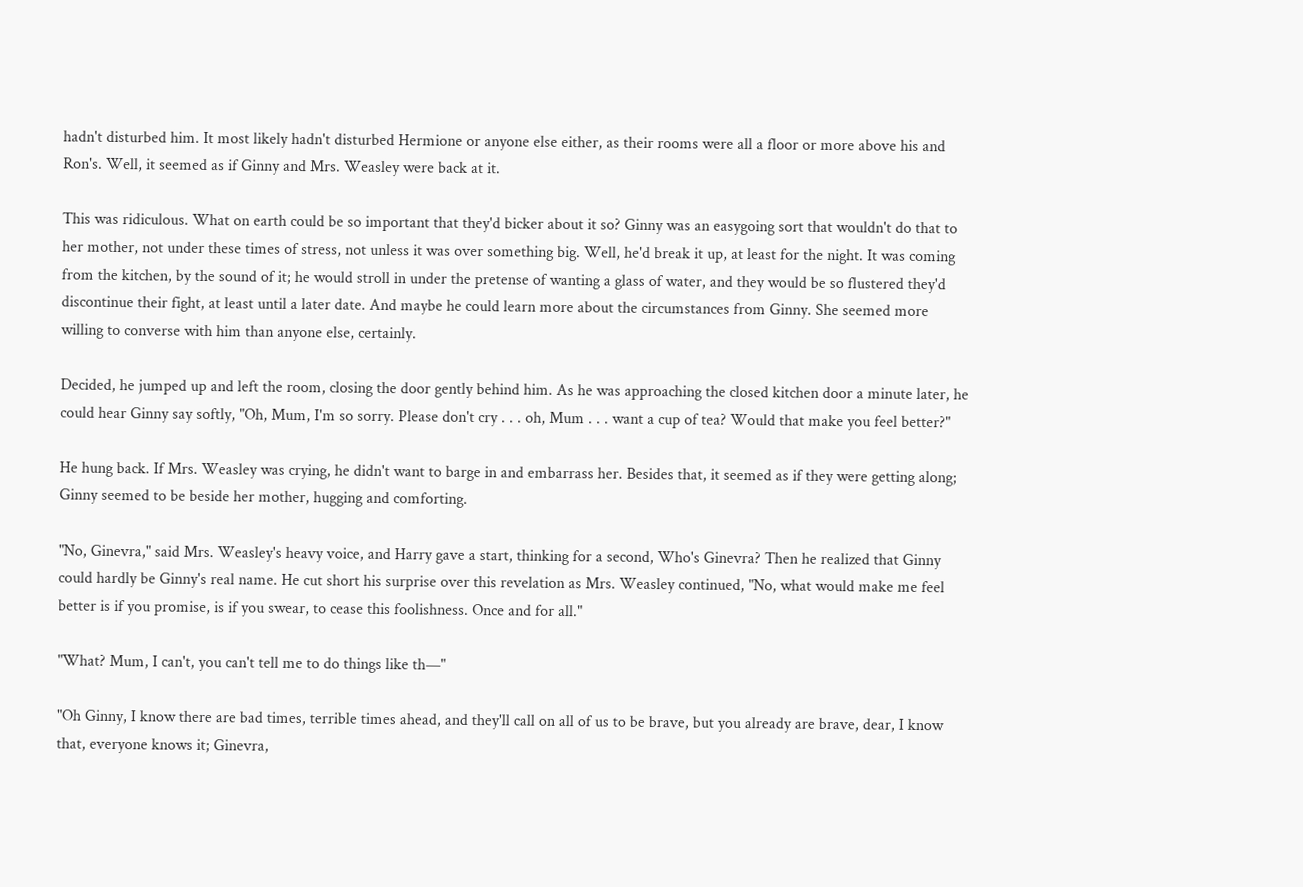hadn't disturbed him. It most likely hadn't disturbed Hermione or anyone else either, as their rooms were all a floor or more above his and Ron's. Well, it seemed as if Ginny and Mrs. Weasley were back at it.

This was ridiculous. What on earth could be so important that they'd bicker about it so? Ginny was an easygoing sort that wouldn't do that to her mother, not under these times of stress, not unless it was over something big. Well, he'd break it up, at least for the night. It was coming from the kitchen, by the sound of it; he would stroll in under the pretense of wanting a glass of water, and they would be so flustered they'd discontinue their fight, at least until a later date. And maybe he could learn more about the circumstances from Ginny. She seemed more willing to converse with him than anyone else, certainly.

Decided, he jumped up and left the room, closing the door gently behind him. As he was approaching the closed kitchen door a minute later, he could hear Ginny say softly, "Oh, Mum, I'm so sorry. Please don't cry . . . oh, Mum . . . want a cup of tea? Would that make you feel better?"

He hung back. If Mrs. Weasley was crying, he didn't want to barge in and embarrass her. Besides that, it seemed as if they were getting along; Ginny seemed to be beside her mother, hugging and comforting.

"No, Ginevra," said Mrs. Weasley's heavy voice, and Harry gave a start, thinking for a second, Who's Ginevra? Then he realized that Ginny could hardly be Ginny's real name. He cut short his surprise over this revelation as Mrs. Weasley continued, "No, what would make me feel better is if you promise, is if you swear, to cease this foolishness. Once and for all."

"What? Mum, I can't, you can't tell me to do things like th—"

"Oh Ginny, I know there are bad times, terrible times ahead, and they'll call on all of us to be brave, but you already are brave, dear, I know that, everyone knows it; Ginevra,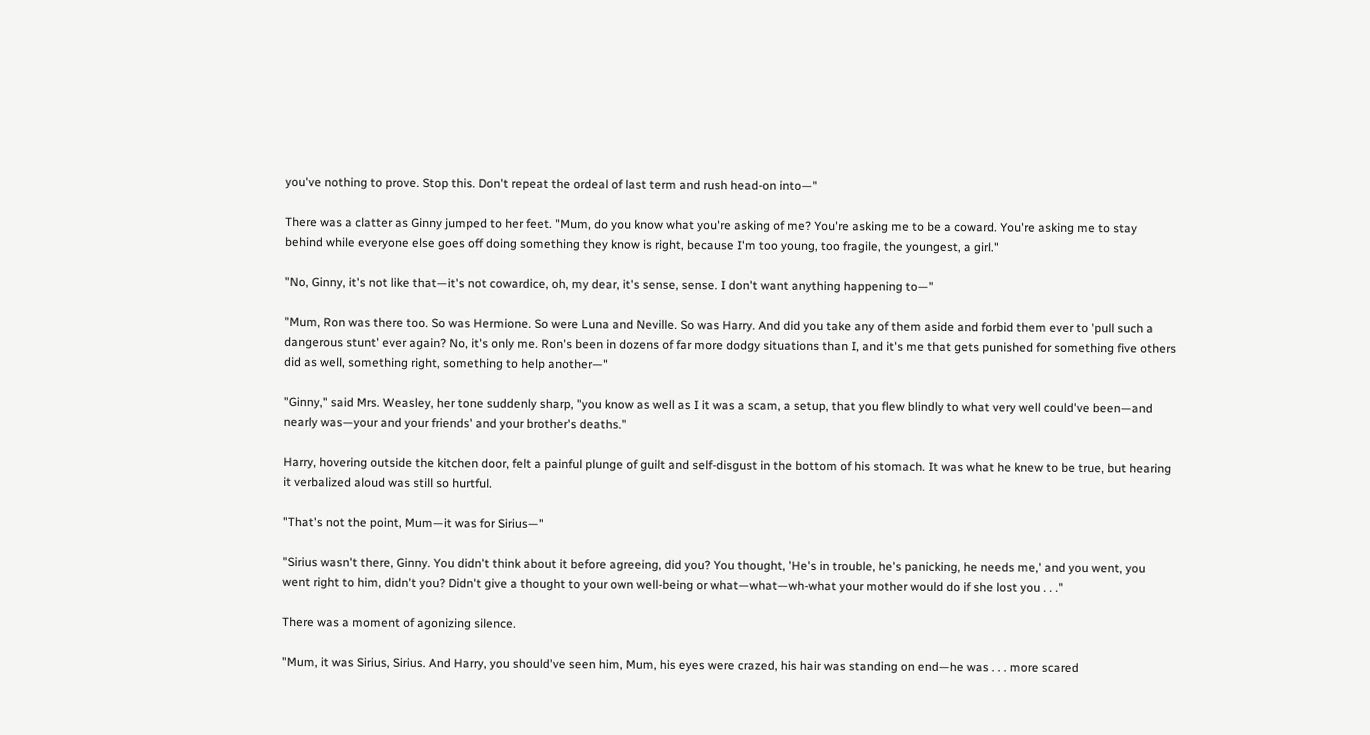you've nothing to prove. Stop this. Don't repeat the ordeal of last term and rush head-on into—"

There was a clatter as Ginny jumped to her feet. "Mum, do you know what you're asking of me? You're asking me to be a coward. You're asking me to stay behind while everyone else goes off doing something they know is right, because I'm too young, too fragile, the youngest, a girl."

"No, Ginny, it's not like that—it's not cowardice, oh, my dear, it's sense, sense. I don't want anything happening to—"

"Mum, Ron was there too. So was Hermione. So were Luna and Neville. So was Harry. And did you take any of them aside and forbid them ever to 'pull such a dangerous stunt' ever again? No, it's only me. Ron's been in dozens of far more dodgy situations than I, and it's me that gets punished for something five others did as well, something right, something to help another—"

"Ginny," said Mrs. Weasley, her tone suddenly sharp, "you know as well as I it was a scam, a setup, that you flew blindly to what very well could've been—and nearly was—your and your friends' and your brother's deaths."

Harry, hovering outside the kitchen door, felt a painful plunge of guilt and self-disgust in the bottom of his stomach. It was what he knew to be true, but hearing it verbalized aloud was still so hurtful.

"That's not the point, Mum—it was for Sirius—"

"Sirius wasn't there, Ginny. You didn't think about it before agreeing, did you? You thought, 'He's in trouble, he's panicking, he needs me,' and you went, you went right to him, didn't you? Didn't give a thought to your own well-being or what—what—wh-what your mother would do if she lost you . . ."

There was a moment of agonizing silence.

"Mum, it was Sirius, Sirius. And Harry, you should've seen him, Mum, his eyes were crazed, his hair was standing on end—he was . . . more scared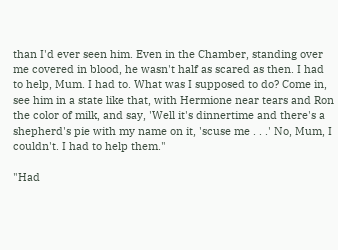than I'd ever seen him. Even in the Chamber, standing over me covered in blood, he wasn't half as scared as then. I had to help, Mum. I had to. What was I supposed to do? Come in, see him in a state like that, with Hermione near tears and Ron the color of milk, and say, 'Well it's dinnertime and there's a shepherd's pie with my name on it, 'scuse me . . .' No, Mum, I couldn't. I had to help them."

"Had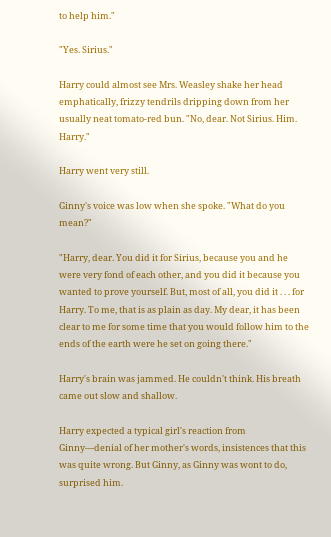to help him."

"Yes. Sirius."

Harry could almost see Mrs. Weasley shake her head emphatically, frizzy tendrils dripping down from her usually neat tomato-red bun. "No, dear. Not Sirius. Him. Harry."

Harry went very still.

Ginny's voice was low when she spoke. "What do you mean?"

"Harry, dear. You did it for Sirius, because you and he were very fond of each other, and you did it because you wanted to prove yourself. But, most of all, you did it . . . for Harry. To me, that is as plain as day. My dear, it has been clear to me for some time that you would follow him to the ends of the earth were he set on going there."

Harry's brain was jammed. He couldn't think. His breath came out slow and shallow.

Harry expected a typical girl's reaction from Ginny—denial of her mother's words, insistences that this was quite wrong. But Ginny, as Ginny was wont to do, surprised him.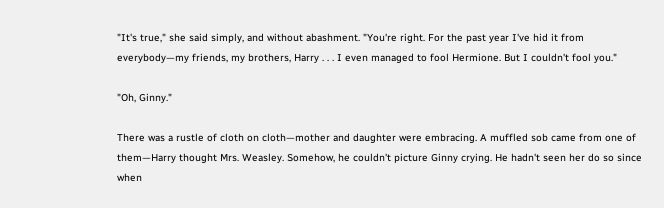"It's true," she said simply, and without abashment. "You're right. For the past year I've hid it from everybody—my friends, my brothers, Harry . . . I even managed to fool Hermione. But I couldn't fool you."

"Oh, Ginny."

There was a rustle of cloth on cloth—mother and daughter were embracing. A muffled sob came from one of them—Harry thought Mrs. Weasley. Somehow, he couldn't picture Ginny crying. He hadn't seen her do so since when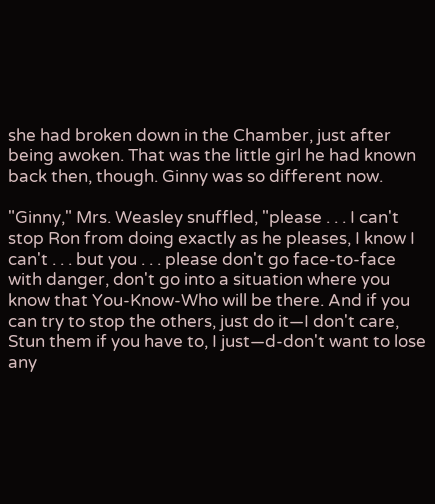she had broken down in the Chamber, just after being awoken. That was the little girl he had known back then, though. Ginny was so different now.

"Ginny," Mrs. Weasley snuffled, "please . . . I can't stop Ron from doing exactly as he pleases, I know I can't . . . but you . . . please don't go face-to-face with danger, don't go into a situation where you know that You-Know-Who will be there. And if you can try to stop the others, just do it—I don't care, Stun them if you have to, I just—d-don't want to lose any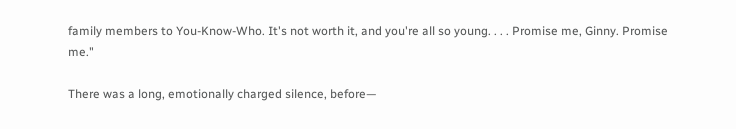family members to You-Know-Who. It's not worth it, and you're all so young. . . . Promise me, Ginny. Promise me."

There was a long, emotionally charged silence, before—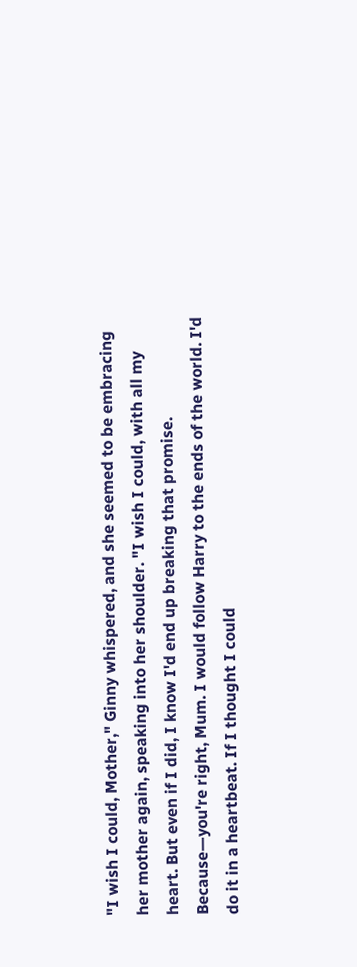"I wish I could, Mother," Ginny whispered, and she seemed to be embracing her mother again, speaking into her shoulder. "I wish I could, with all my heart. But even if I did, I know I'd end up breaking that promise. Because—you're right, Mum. I would follow Harry to the ends of the world. I'd do it in a heartbeat. If I thought I could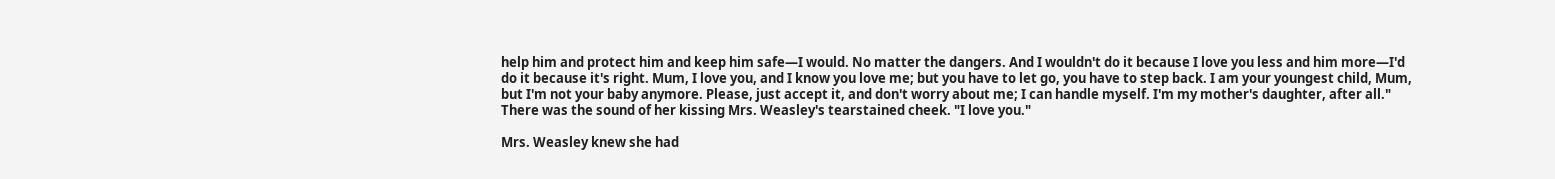help him and protect him and keep him safe—I would. No matter the dangers. And I wouldn't do it because I love you less and him more—I'd do it because it's right. Mum, I love you, and I know you love me; but you have to let go, you have to step back. I am your youngest child, Mum, but I'm not your baby anymore. Please, just accept it, and don't worry about me; I can handle myself. I'm my mother's daughter, after all." There was the sound of her kissing Mrs. Weasley's tearstained cheek. "I love you."

Mrs. Weasley knew she had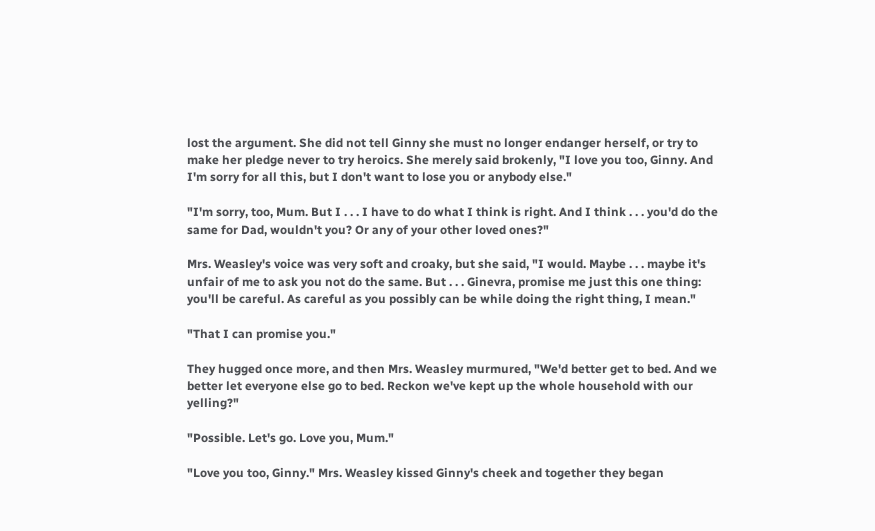lost the argument. She did not tell Ginny she must no longer endanger herself, or try to make her pledge never to try heroics. She merely said brokenly, "I love you too, Ginny. And I'm sorry for all this, but I don't want to lose you or anybody else."

"I'm sorry, too, Mum. But I . . . I have to do what I think is right. And I think . . . you'd do the same for Dad, wouldn't you? Or any of your other loved ones?"

Mrs. Weasley's voice was very soft and croaky, but she said, "I would. Maybe . . . maybe it's unfair of me to ask you not do the same. But . . . Ginevra, promise me just this one thing: you'll be careful. As careful as you possibly can be while doing the right thing, I mean."

"That I can promise you."

They hugged once more, and then Mrs. Weasley murmured, "We'd better get to bed. And we better let everyone else go to bed. Reckon we've kept up the whole household with our yelling?"

"Possible. Let's go. Love you, Mum."

"Love you too, Ginny." Mrs. Weasley kissed Ginny's cheek and together they began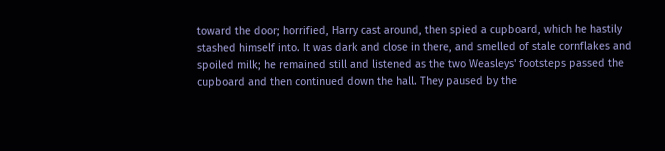toward the door; horrified, Harry cast around, then spied a cupboard, which he hastily stashed himself into. It was dark and close in there, and smelled of stale cornflakes and spoiled milk; he remained still and listened as the two Weasleys' footsteps passed the cupboard and then continued down the hall. They paused by the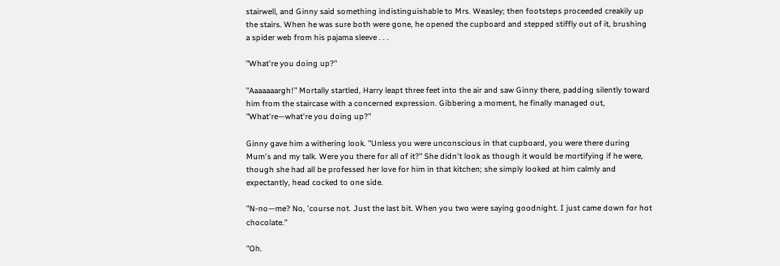stairwell, and Ginny said something indistinguishable to Mrs. Weasley; then footsteps proceeded creakily up the stairs. When he was sure both were gone, he opened the cupboard and stepped stiffly out of it, brushing a spider web from his pajama sleeve . . .

"What're you doing up?"

"Aaaaaaargh!" Mortally startled, Harry leapt three feet into the air and saw Ginny there, padding silently toward him from the staircase with a concerned expression. Gibbering a moment, he finally managed out, "What're—what're you doing up?"

Ginny gave him a withering look. "Unless you were unconscious in that cupboard, you were there during Mum's and my talk. Were you there for all of it?" She didn't look as though it would be mortifying if he were, though she had all be professed her love for him in that kitchen; she simply looked at him calmly and expectantly, head cocked to one side.

"N-no—me? No, 'course not. Just the last bit. When you two were saying goodnight. I just came down for hot chocolate."

"Oh.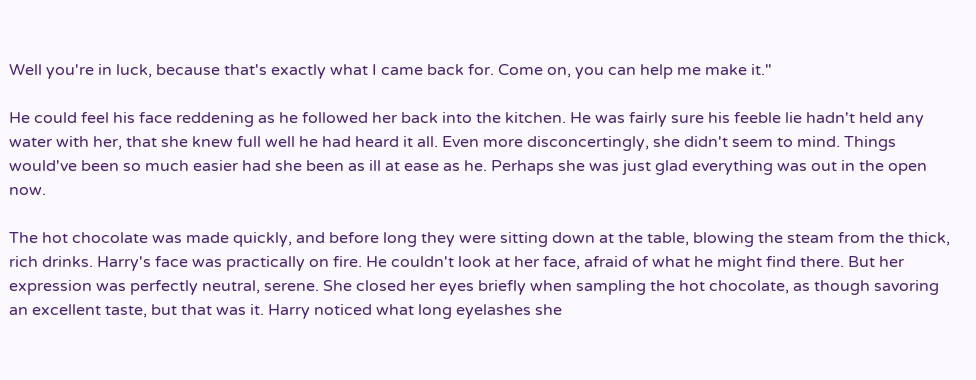Well you're in luck, because that's exactly what I came back for. Come on, you can help me make it."

He could feel his face reddening as he followed her back into the kitchen. He was fairly sure his feeble lie hadn't held any water with her, that she knew full well he had heard it all. Even more disconcertingly, she didn't seem to mind. Things would've been so much easier had she been as ill at ease as he. Perhaps she was just glad everything was out in the open now.

The hot chocolate was made quickly, and before long they were sitting down at the table, blowing the steam from the thick, rich drinks. Harry's face was practically on fire. He couldn't look at her face, afraid of what he might find there. But her expression was perfectly neutral, serene. She closed her eyes briefly when sampling the hot chocolate, as though savoring an excellent taste, but that was it. Harry noticed what long eyelashes she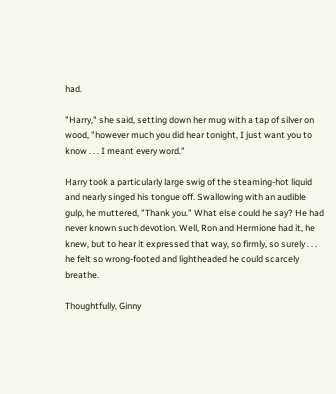had.

"Harry," she said, setting down her mug with a tap of silver on wood, "however much you did hear tonight, I just want you to know . . . I meant every word."

Harry took a particularly large swig of the steaming-hot liquid and nearly singed his tongue off. Swallowing with an audible gulp, he muttered, "Thank you." What else could he say? He had never known such devotion. Well, Ron and Hermione had it, he knew, but to hear it expressed that way, so firmly, so surely . . . he felt so wrong-footed and lightheaded he could scarcely breathe.

Thoughtfully, Ginny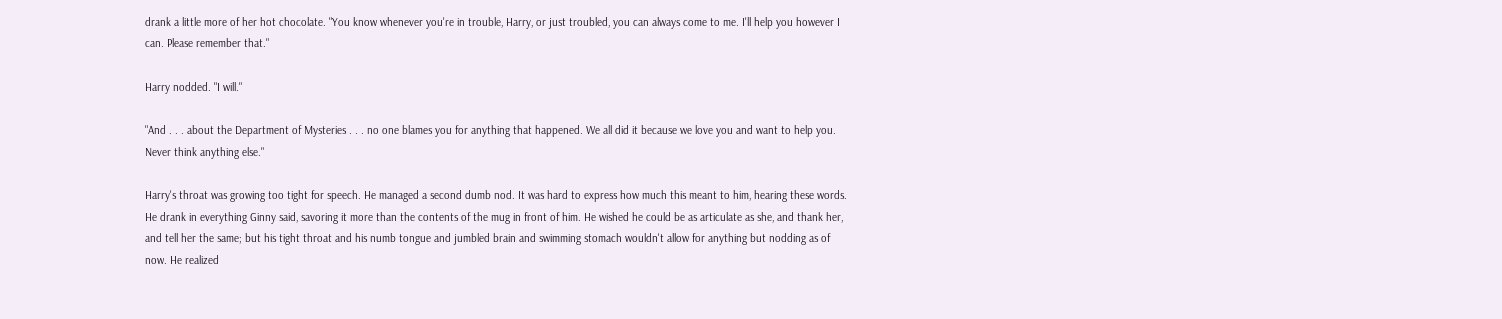drank a little more of her hot chocolate. "You know whenever you're in trouble, Harry, or just troubled, you can always come to me. I'll help you however I can. Please remember that."

Harry nodded. "I will."

"And . . . about the Department of Mysteries . . . no one blames you for anything that happened. We all did it because we love you and want to help you. Never think anything else."

Harry's throat was growing too tight for speech. He managed a second dumb nod. It was hard to express how much this meant to him, hearing these words. He drank in everything Ginny said, savoring it more than the contents of the mug in front of him. He wished he could be as articulate as she, and thank her, and tell her the same; but his tight throat and his numb tongue and jumbled brain and swimming stomach wouldn't allow for anything but nodding as of now. He realized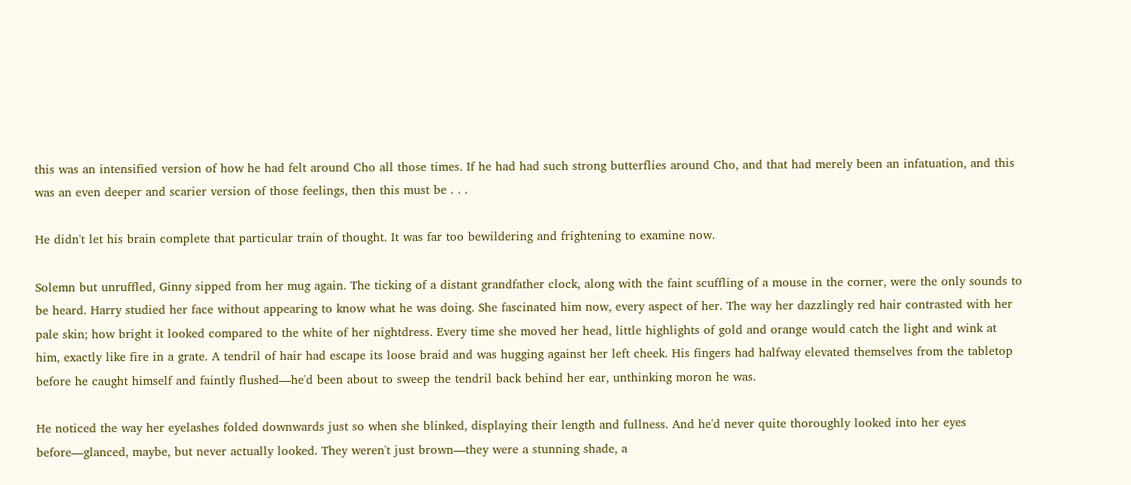this was an intensified version of how he had felt around Cho all those times. If he had had such strong butterflies around Cho, and that had merely been an infatuation, and this was an even deeper and scarier version of those feelings, then this must be . . .

He didn't let his brain complete that particular train of thought. It was far too bewildering and frightening to examine now.

Solemn but unruffled, Ginny sipped from her mug again. The ticking of a distant grandfather clock, along with the faint scuffling of a mouse in the corner, were the only sounds to be heard. Harry studied her face without appearing to know what he was doing. She fascinated him now, every aspect of her. The way her dazzlingly red hair contrasted with her pale skin; how bright it looked compared to the white of her nightdress. Every time she moved her head, little highlights of gold and orange would catch the light and wink at him, exactly like fire in a grate. A tendril of hair had escape its loose braid and was hugging against her left cheek. His fingers had halfway elevated themselves from the tabletop before he caught himself and faintly flushed—he'd been about to sweep the tendril back behind her ear, unthinking moron he was.

He noticed the way her eyelashes folded downwards just so when she blinked, displaying their length and fullness. And he'd never quite thoroughly looked into her eyes before—glanced, maybe, but never actually looked. They weren't just brown—they were a stunning shade, a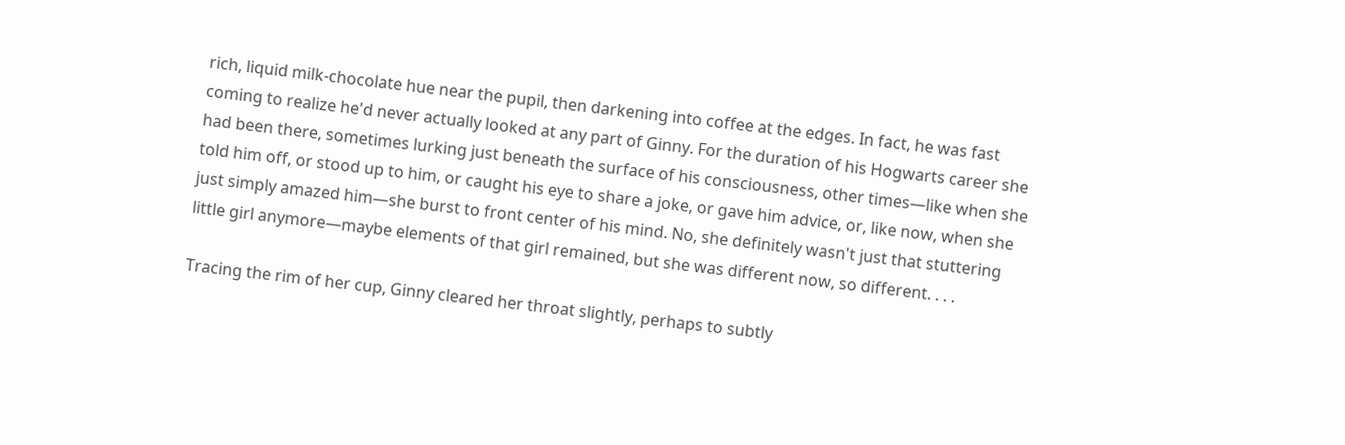rich, liquid milk-chocolate hue near the pupil, then darkening into coffee at the edges. In fact, he was fast coming to realize he'd never actually looked at any part of Ginny. For the duration of his Hogwarts career she had been there, sometimes lurking just beneath the surface of his consciousness, other times—like when she told him off, or stood up to him, or caught his eye to share a joke, or gave him advice, or, like now, when she just simply amazed him—she burst to front center of his mind. No, she definitely wasn't just that stuttering little girl anymore—maybe elements of that girl remained, but she was different now, so different. . . .

Tracing the rim of her cup, Ginny cleared her throat slightly, perhaps to subtly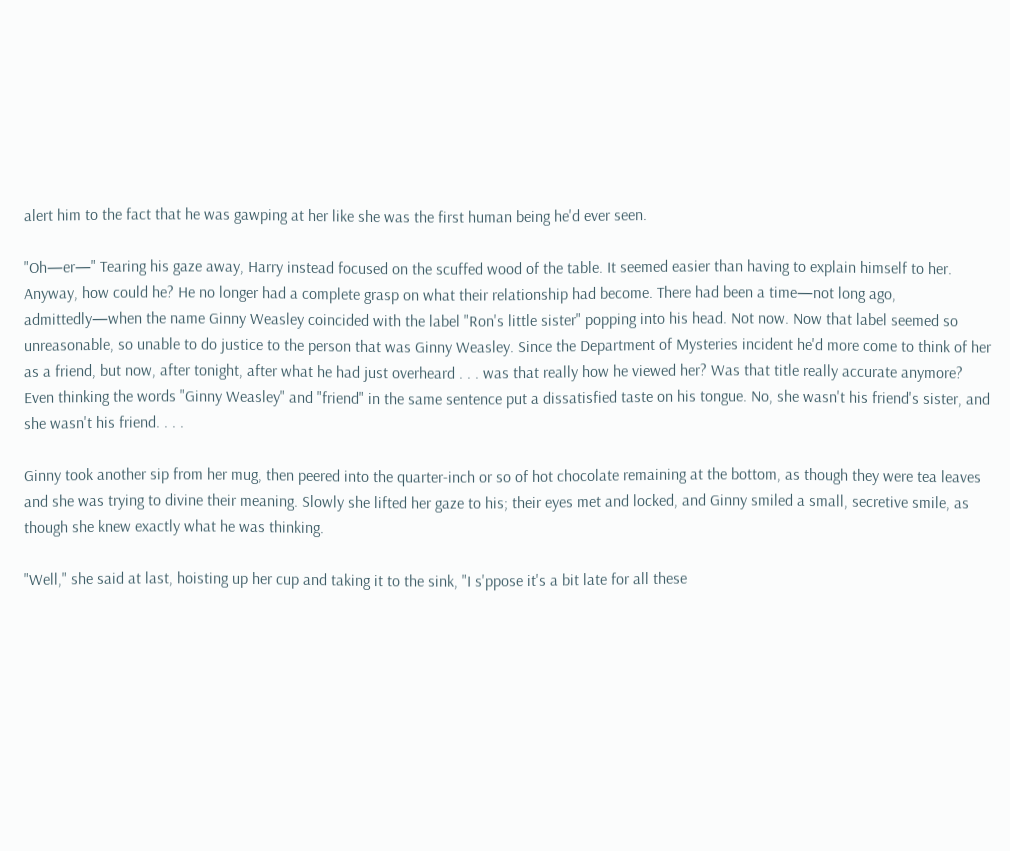alert him to the fact that he was gawping at her like she was the first human being he'd ever seen.

"Oh—er—" Tearing his gaze away, Harry instead focused on the scuffed wood of the table. It seemed easier than having to explain himself to her. Anyway, how could he? He no longer had a complete grasp on what their relationship had become. There had been a time—not long ago, admittedly—when the name Ginny Weasley coincided with the label "Ron's little sister" popping into his head. Not now. Now that label seemed so unreasonable, so unable to do justice to the person that was Ginny Weasley. Since the Department of Mysteries incident he'd more come to think of her as a friend, but now, after tonight, after what he had just overheard . . . was that really how he viewed her? Was that title really accurate anymore? Even thinking the words "Ginny Weasley" and "friend" in the same sentence put a dissatisfied taste on his tongue. No, she wasn't his friend's sister, and she wasn't his friend. . . .

Ginny took another sip from her mug, then peered into the quarter-inch or so of hot chocolate remaining at the bottom, as though they were tea leaves and she was trying to divine their meaning. Slowly she lifted her gaze to his; their eyes met and locked, and Ginny smiled a small, secretive smile, as though she knew exactly what he was thinking.

"Well," she said at last, hoisting up her cup and taking it to the sink, "I s'ppose it's a bit late for all these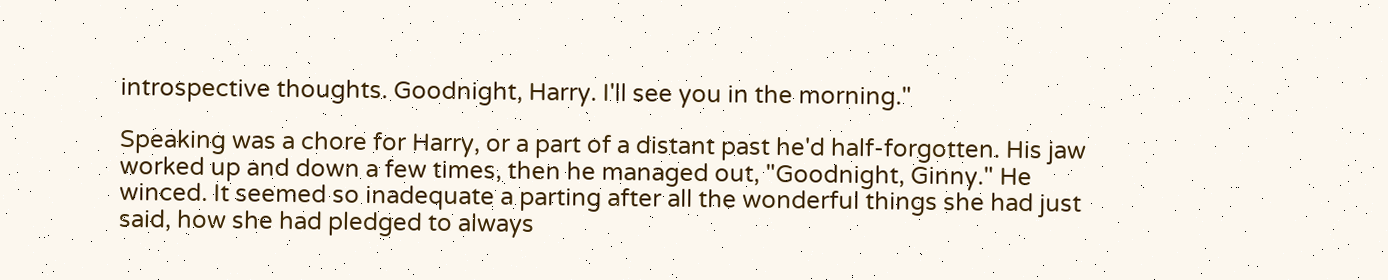introspective thoughts. Goodnight, Harry. I'll see you in the morning."

Speaking was a chore for Harry, or a part of a distant past he'd half-forgotten. His jaw worked up and down a few times, then he managed out, "Goodnight, Ginny." He winced. It seemed so inadequate a parting after all the wonderful things she had just said, how she had pledged to always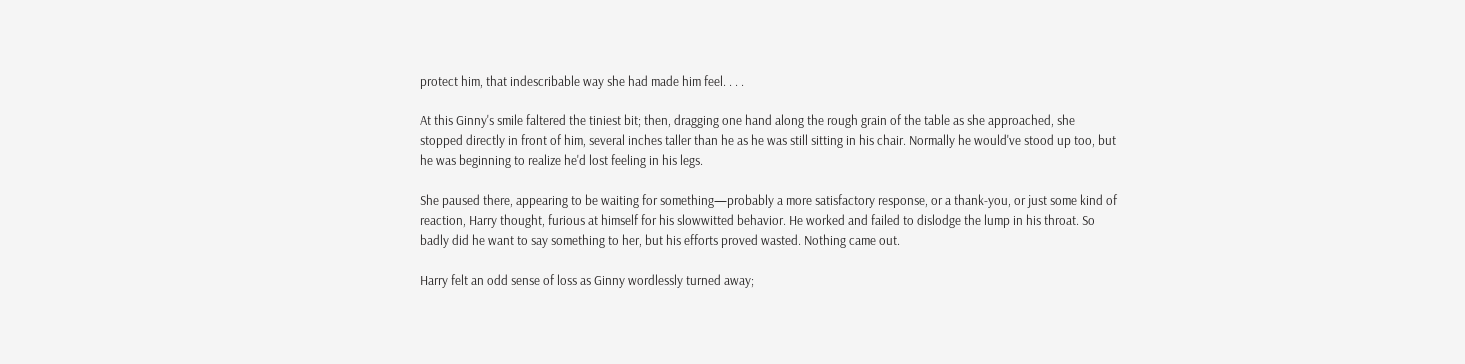protect him, that indescribable way she had made him feel. . . .

At this Ginny's smile faltered the tiniest bit; then, dragging one hand along the rough grain of the table as she approached, she stopped directly in front of him, several inches taller than he as he was still sitting in his chair. Normally he would've stood up too, but he was beginning to realize he'd lost feeling in his legs.

She paused there, appearing to be waiting for something—probably a more satisfactory response, or a thank-you, or just some kind of reaction, Harry thought, furious at himself for his slowwitted behavior. He worked and failed to dislodge the lump in his throat. So badly did he want to say something to her, but his efforts proved wasted. Nothing came out.

Harry felt an odd sense of loss as Ginny wordlessly turned away;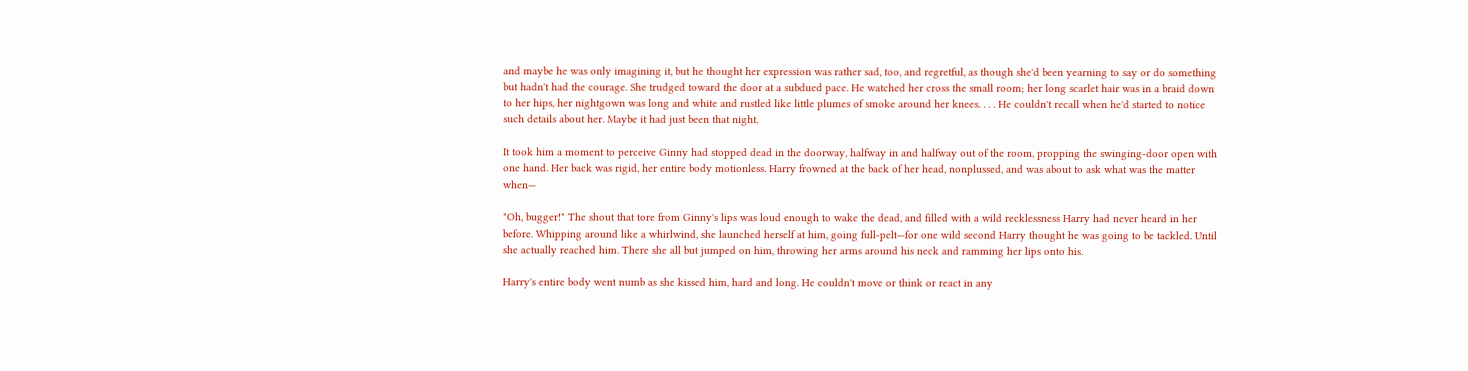and maybe he was only imagining it, but he thought her expression was rather sad, too, and regretful, as though she'd been yearning to say or do something but hadn't had the courage. She trudged toward the door at a subdued pace. He watched her cross the small room; her long scarlet hair was in a braid down to her hips, her nightgown was long and white and rustled like little plumes of smoke around her knees. . . . He couldn't recall when he'd started to notice such details about her. Maybe it had just been that night.

It took him a moment to perceive Ginny had stopped dead in the doorway, halfway in and halfway out of the room, propping the swinging-door open with one hand. Her back was rigid, her entire body motionless. Harry frowned at the back of her head, nonplussed, and was about to ask what was the matter when—

"Oh, bugger!" The shout that tore from Ginny's lips was loud enough to wake the dead, and filled with a wild recklessness Harry had never heard in her before. Whipping around like a whirlwind, she launched herself at him, going full-pelt—for one wild second Harry thought he was going to be tackled. Until she actually reached him. There she all but jumped on him, throwing her arms around his neck and ramming her lips onto his.

Harry's entire body went numb as she kissed him, hard and long. He couldn't move or think or react in any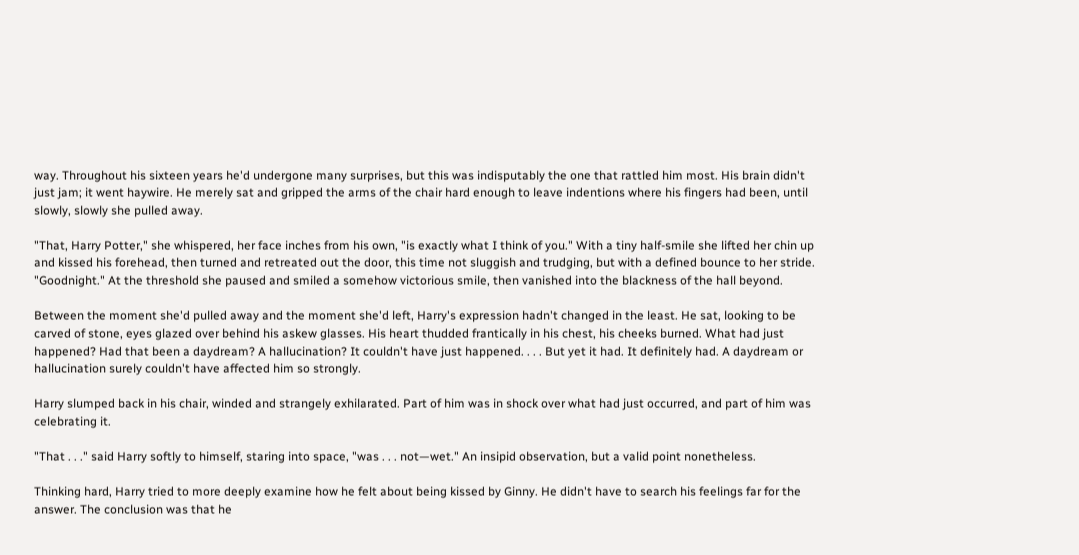way. Throughout his sixteen years he'd undergone many surprises, but this was indisputably the one that rattled him most. His brain didn't just jam; it went haywire. He merely sat and gripped the arms of the chair hard enough to leave indentions where his fingers had been, until slowly, slowly she pulled away.

"That, Harry Potter," she whispered, her face inches from his own, "is exactly what I think of you." With a tiny half-smile she lifted her chin up and kissed his forehead, then turned and retreated out the door, this time not sluggish and trudging, but with a defined bounce to her stride. "Goodnight." At the threshold she paused and smiled a somehow victorious smile, then vanished into the blackness of the hall beyond.

Between the moment she'd pulled away and the moment she'd left, Harry's expression hadn't changed in the least. He sat, looking to be carved of stone, eyes glazed over behind his askew glasses. His heart thudded frantically in his chest, his cheeks burned. What had just happened? Had that been a daydream? A hallucination? It couldn't have just happened. . . . But yet it had. It definitely had. A daydream or hallucination surely couldn't have affected him so strongly.

Harry slumped back in his chair, winded and strangely exhilarated. Part of him was in shock over what had just occurred, and part of him was celebrating it.

"That . . ." said Harry softly to himself, staring into space, "was . . . not—wet." An insipid observation, but a valid point nonetheless.

Thinking hard, Harry tried to more deeply examine how he felt about being kissed by Ginny. He didn't have to search his feelings far for the answer. The conclusion was that he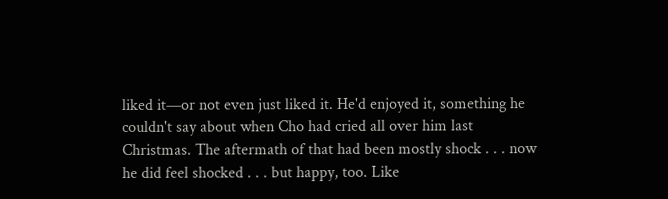liked it—or not even just liked it. He'd enjoyed it, something he couldn't say about when Cho had cried all over him last Christmas. The aftermath of that had been mostly shock . . . now he did feel shocked . . . but happy, too. Like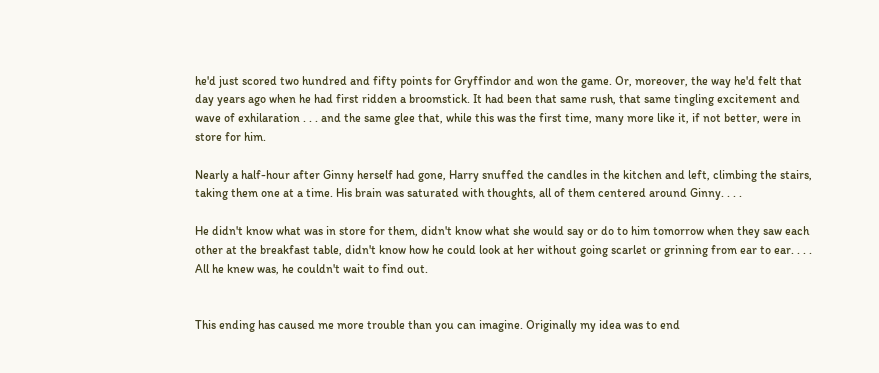he'd just scored two hundred and fifty points for Gryffindor and won the game. Or, moreover, the way he'd felt that day years ago when he had first ridden a broomstick. It had been that same rush, that same tingling excitement and wave of exhilaration . . . and the same glee that, while this was the first time, many more like it, if not better, were in store for him.

Nearly a half-hour after Ginny herself had gone, Harry snuffed the candles in the kitchen and left, climbing the stairs, taking them one at a time. His brain was saturated with thoughts, all of them centered around Ginny. . . .

He didn't know what was in store for them, didn't know what she would say or do to him tomorrow when they saw each other at the breakfast table, didn't know how he could look at her without going scarlet or grinning from ear to ear. . . . All he knew was, he couldn't wait to find out.


This ending has caused me more trouble than you can imagine. Originally my idea was to end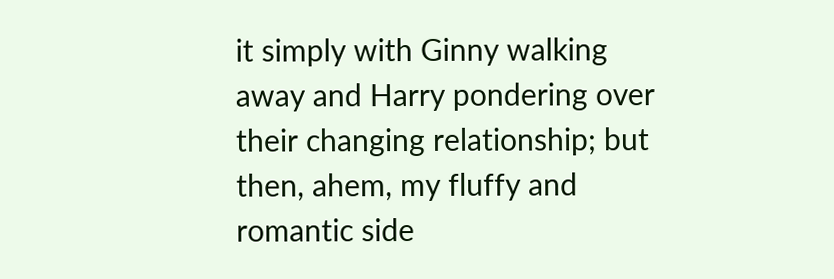it simply with Ginny walking away and Harry pondering over their changing relationship; but then, ahem, my fluffy and romantic side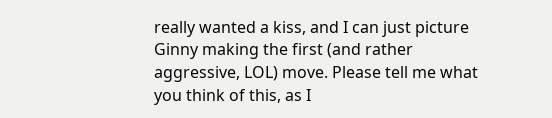really wanted a kiss, and I can just picture Ginny making the first (and rather aggressive, LOL) move. Please tell me what you think of this, as I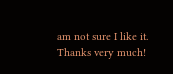am not sure I like it. Thanks very much!